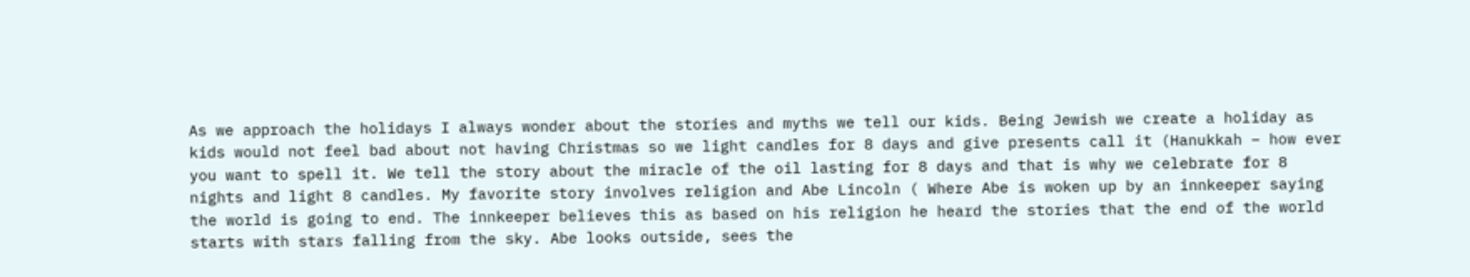As we approach the holidays I always wonder about the stories and myths we tell our kids. Being Jewish we create a holiday as kids would not feel bad about not having Christmas so we light candles for 8 days and give presents call it (Hanukkah – how ever you want to spell it. We tell the story about the miracle of the oil lasting for 8 days and that is why we celebrate for 8 nights and light 8 candles. My favorite story involves religion and Abe Lincoln ( Where Abe is woken up by an innkeeper saying the world is going to end. The innkeeper believes this as based on his religion he heard the stories that the end of the world starts with stars falling from the sky. Abe looks outside, sees the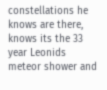constellations he knows are there, knows its the 33 year Leonids meteor shower and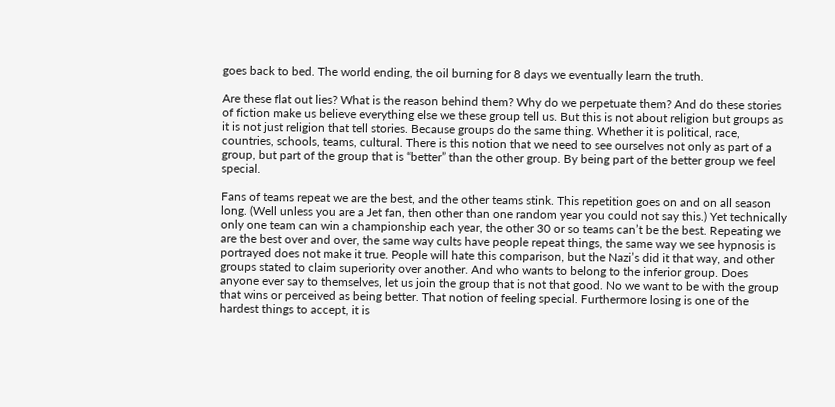goes back to bed. The world ending, the oil burning for 8 days we eventually learn the truth.

Are these flat out lies? What is the reason behind them? Why do we perpetuate them? And do these stories of fiction make us believe everything else we these group tell us. But this is not about religion but groups as it is not just religion that tell stories. Because groups do the same thing. Whether it is political, race, countries, schools, teams, cultural. There is this notion that we need to see ourselves not only as part of a group, but part of the group that is “better” than the other group. By being part of the better group we feel special.

Fans of teams repeat we are the best, and the other teams stink. This repetition goes on and on all season long. (Well unless you are a Jet fan, then other than one random year you could not say this.) Yet technically only one team can win a championship each year, the other 30 or so teams can’t be the best. Repeating we are the best over and over, the same way cults have people repeat things, the same way we see hypnosis is portrayed does not make it true. People will hate this comparison, but the Nazi’s did it that way, and other groups stated to claim superiority over another. And who wants to belong to the inferior group. Does anyone ever say to themselves, let us join the group that is not that good. No we want to be with the group that wins or perceived as being better. That notion of feeling special. Furthermore losing is one of the hardest things to accept, it is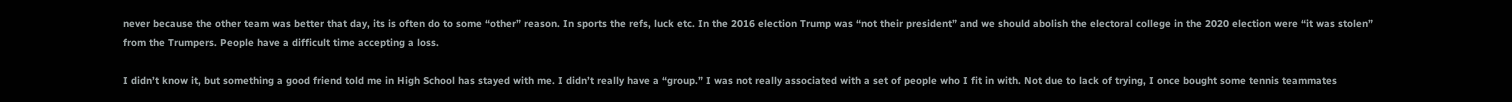never because the other team was better that day, its is often do to some “other” reason. In sports the refs, luck etc. In the 2016 election Trump was “not their president” and we should abolish the electoral college in the 2020 election were “it was stolen” from the Trumpers. People have a difficult time accepting a loss.

I didn’t know it, but something a good friend told me in High School has stayed with me. I didn’t really have a “group.” I was not really associated with a set of people who I fit in with. Not due to lack of trying, I once bought some tennis teammates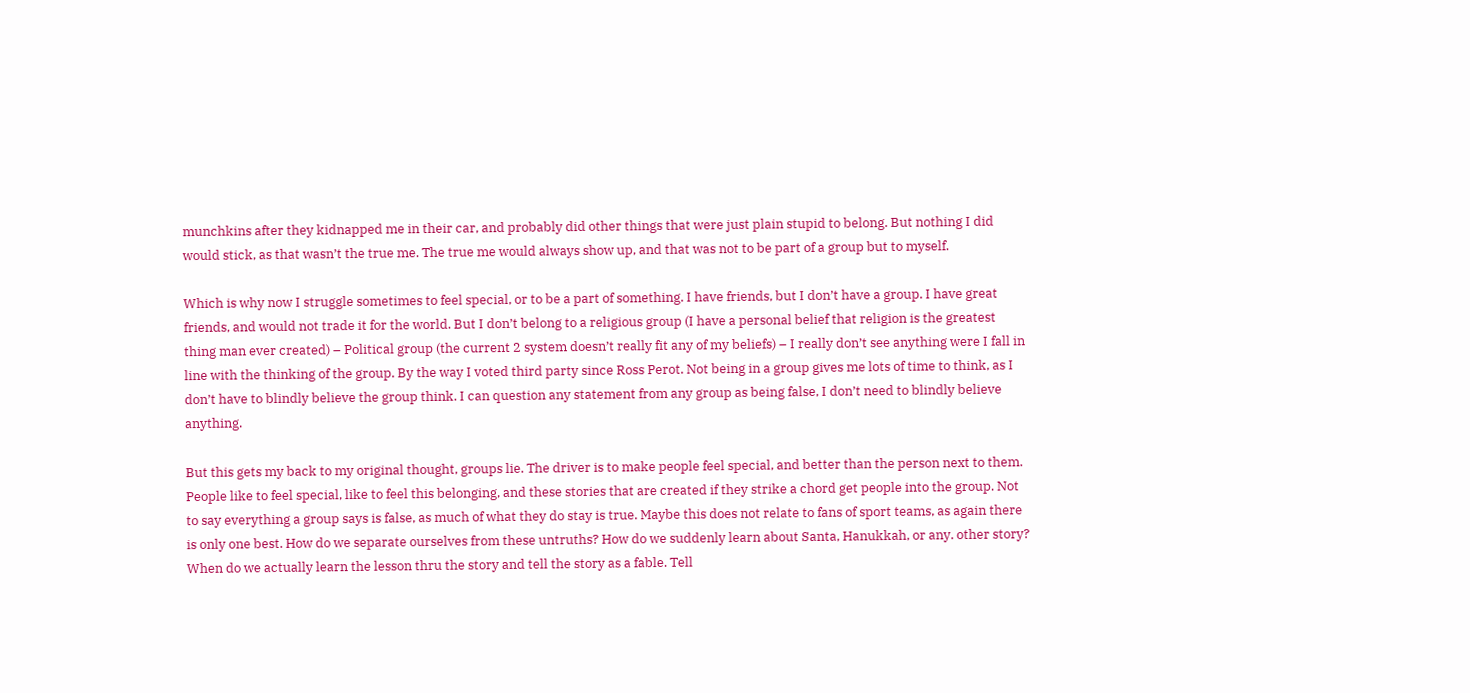munchkins after they kidnapped me in their car, and probably did other things that were just plain stupid to belong. But nothing I did would stick, as that wasn’t the true me. The true me would always show up, and that was not to be part of a group but to myself.

Which is why now I struggle sometimes to feel special, or to be a part of something. I have friends, but I don’t have a group. I have great friends, and would not trade it for the world. But I don’t belong to a religious group (I have a personal belief that religion is the greatest thing man ever created) – Political group (the current 2 system doesn’t really fit any of my beliefs) – I really don’t see anything were I fall in line with the thinking of the group. By the way I voted third party since Ross Perot. Not being in a group gives me lots of time to think, as I don’t have to blindly believe the group think. I can question any statement from any group as being false, I don’t need to blindly believe anything.

But this gets my back to my original thought, groups lie. The driver is to make people feel special, and better than the person next to them. People like to feel special, like to feel this belonging, and these stories that are created if they strike a chord get people into the group. Not to say everything a group says is false, as much of what they do stay is true. Maybe this does not relate to fans of sport teams, as again there is only one best. How do we separate ourselves from these untruths? How do we suddenly learn about Santa, Hanukkah, or any. other story? When do we actually learn the lesson thru the story and tell the story as a fable. Tell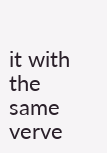it with the same verve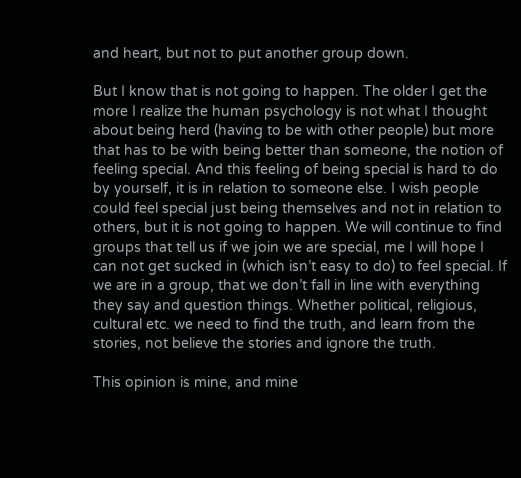and heart, but not to put another group down.

But I know that is not going to happen. The older I get the more I realize the human psychology is not what I thought about being herd (having to be with other people) but more that has to be with being better than someone, the notion of feeling special. And this feeling of being special is hard to do by yourself, it is in relation to someone else. I wish people could feel special just being themselves and not in relation to others, but it is not going to happen. We will continue to find groups that tell us if we join we are special, me I will hope I can not get sucked in (which isn’t easy to do) to feel special. If we are in a group, that we don’t fall in line with everything they say and question things. Whether political, religious, cultural etc. we need to find the truth, and learn from the stories, not believe the stories and ignore the truth.

This opinion is mine, and mine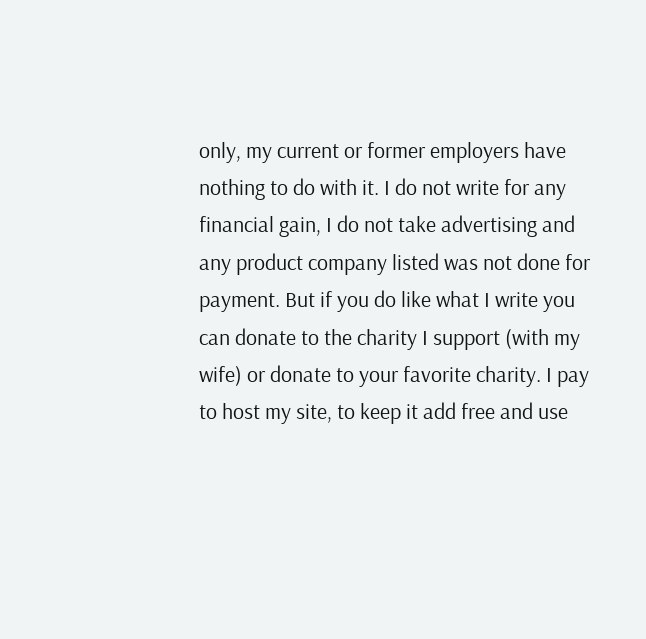only, my current or former employers have nothing to do with it. I do not write for any financial gain, I do not take advertising and any product company listed was not done for payment. But if you do like what I write you can donate to the charity I support (with my wife) or donate to your favorite charity. I pay to host my site, to keep it add free and use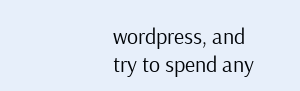wordpress, and try to spend any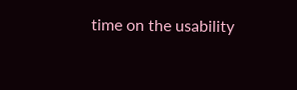time on the usability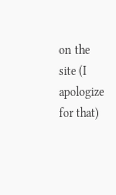on the site (I apologize for that)